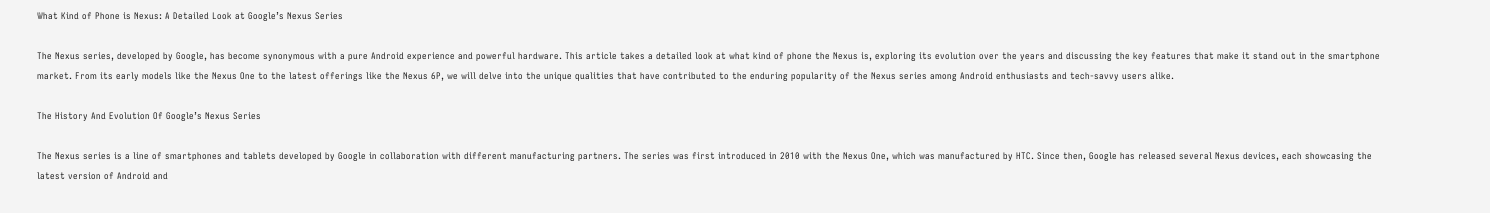What Kind of Phone is Nexus: A Detailed Look at Google’s Nexus Series

The Nexus series, developed by Google, has become synonymous with a pure Android experience and powerful hardware. This article takes a detailed look at what kind of phone the Nexus is, exploring its evolution over the years and discussing the key features that make it stand out in the smartphone market. From its early models like the Nexus One to the latest offerings like the Nexus 6P, we will delve into the unique qualities that have contributed to the enduring popularity of the Nexus series among Android enthusiasts and tech-savvy users alike.

The History And Evolution Of Google’s Nexus Series

The Nexus series is a line of smartphones and tablets developed by Google in collaboration with different manufacturing partners. The series was first introduced in 2010 with the Nexus One, which was manufactured by HTC. Since then, Google has released several Nexus devices, each showcasing the latest version of Android and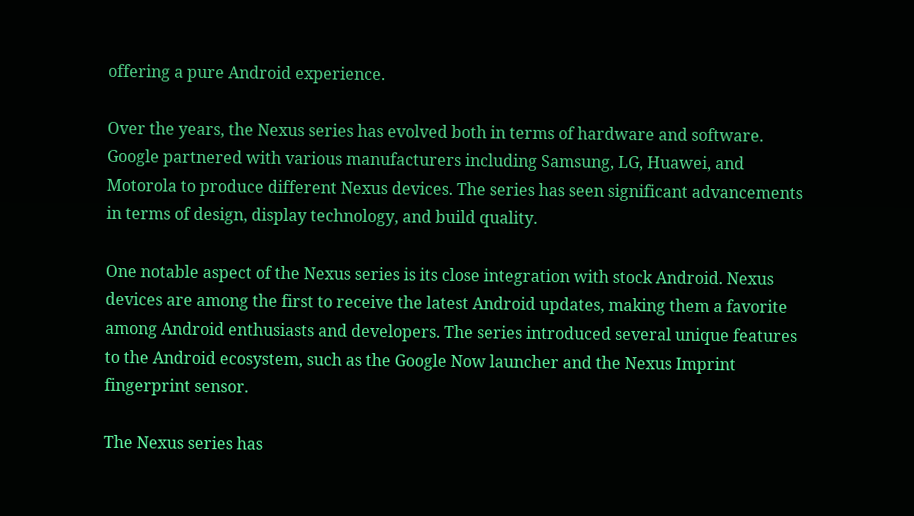offering a pure Android experience.

Over the years, the Nexus series has evolved both in terms of hardware and software. Google partnered with various manufacturers including Samsung, LG, Huawei, and Motorola to produce different Nexus devices. The series has seen significant advancements in terms of design, display technology, and build quality.

One notable aspect of the Nexus series is its close integration with stock Android. Nexus devices are among the first to receive the latest Android updates, making them a favorite among Android enthusiasts and developers. The series introduced several unique features to the Android ecosystem, such as the Google Now launcher and the Nexus Imprint fingerprint sensor.

The Nexus series has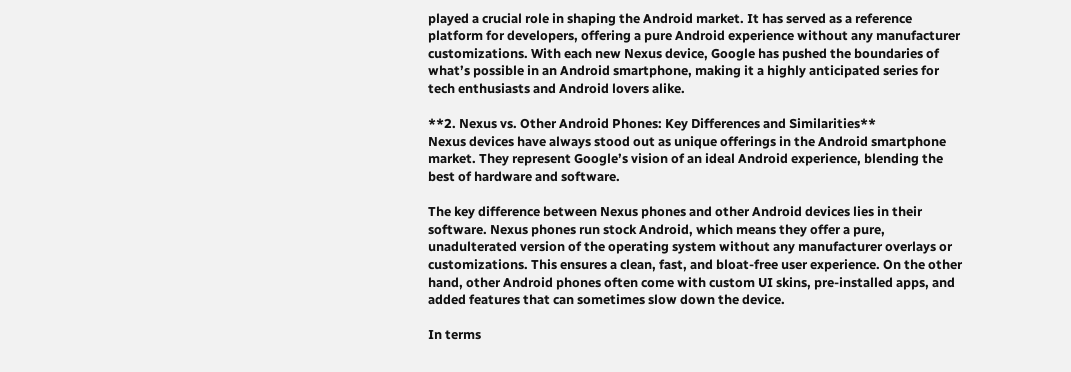played a crucial role in shaping the Android market. It has served as a reference platform for developers, offering a pure Android experience without any manufacturer customizations. With each new Nexus device, Google has pushed the boundaries of what’s possible in an Android smartphone, making it a highly anticipated series for tech enthusiasts and Android lovers alike.

**2. Nexus vs. Other Android Phones: Key Differences and Similarities**
Nexus devices have always stood out as unique offerings in the Android smartphone market. They represent Google’s vision of an ideal Android experience, blending the best of hardware and software.

The key difference between Nexus phones and other Android devices lies in their software. Nexus phones run stock Android, which means they offer a pure, unadulterated version of the operating system without any manufacturer overlays or customizations. This ensures a clean, fast, and bloat-free user experience. On the other hand, other Android phones often come with custom UI skins, pre-installed apps, and added features that can sometimes slow down the device.

In terms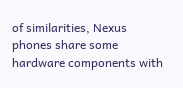of similarities, Nexus phones share some hardware components with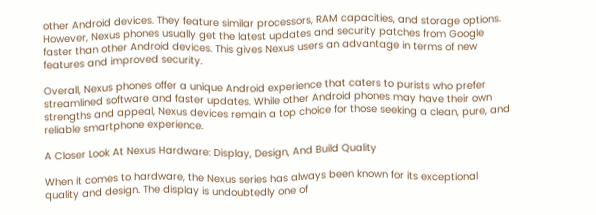other Android devices. They feature similar processors, RAM capacities, and storage options. However, Nexus phones usually get the latest updates and security patches from Google faster than other Android devices. This gives Nexus users an advantage in terms of new features and improved security.

Overall, Nexus phones offer a unique Android experience that caters to purists who prefer streamlined software and faster updates. While other Android phones may have their own strengths and appeal, Nexus devices remain a top choice for those seeking a clean, pure, and reliable smartphone experience.

A Closer Look At Nexus Hardware: Display, Design, And Build Quality

When it comes to hardware, the Nexus series has always been known for its exceptional quality and design. The display is undoubtedly one of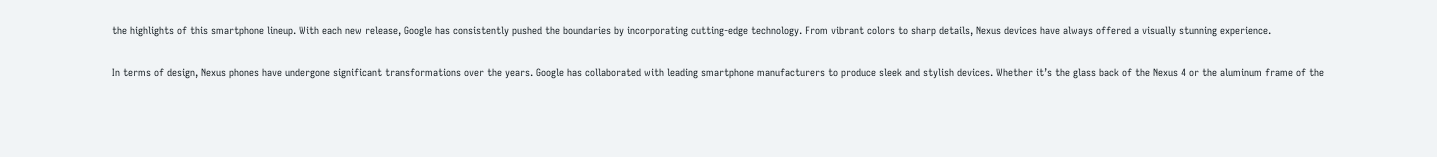the highlights of this smartphone lineup. With each new release, Google has consistently pushed the boundaries by incorporating cutting-edge technology. From vibrant colors to sharp details, Nexus devices have always offered a visually stunning experience.

In terms of design, Nexus phones have undergone significant transformations over the years. Google has collaborated with leading smartphone manufacturers to produce sleek and stylish devices. Whether it’s the glass back of the Nexus 4 or the aluminum frame of the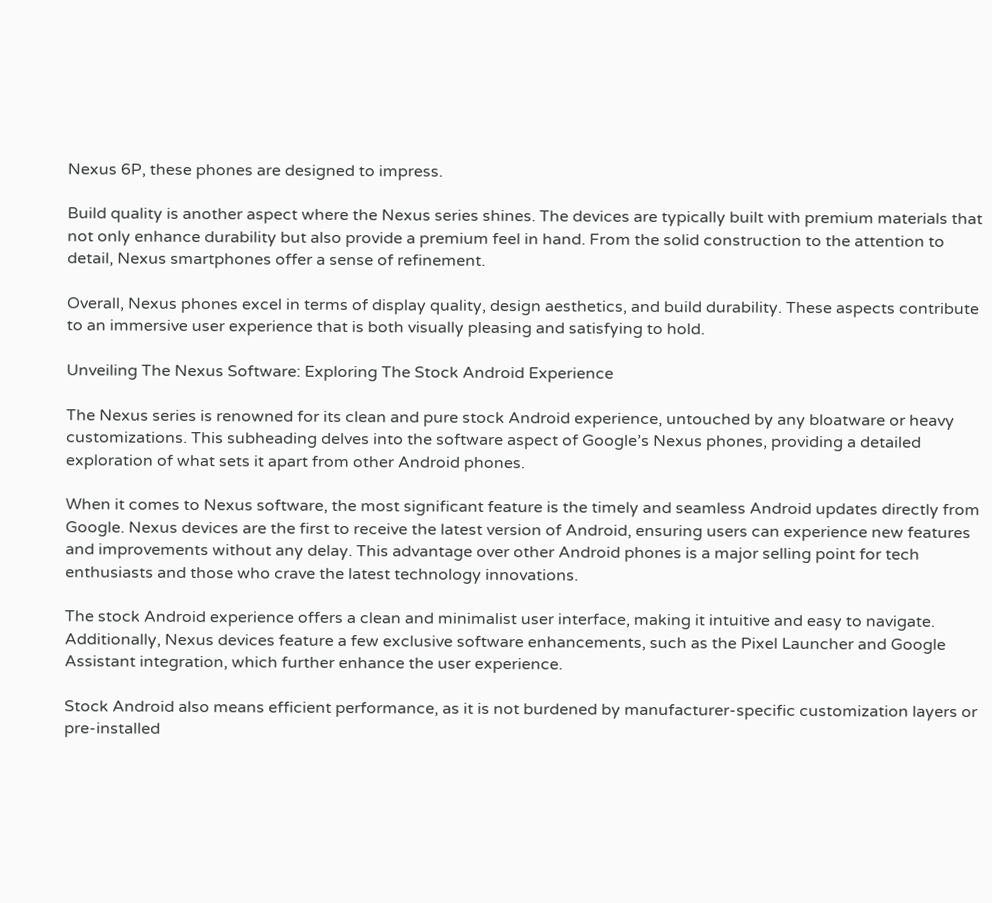Nexus 6P, these phones are designed to impress.

Build quality is another aspect where the Nexus series shines. The devices are typically built with premium materials that not only enhance durability but also provide a premium feel in hand. From the solid construction to the attention to detail, Nexus smartphones offer a sense of refinement.

Overall, Nexus phones excel in terms of display quality, design aesthetics, and build durability. These aspects contribute to an immersive user experience that is both visually pleasing and satisfying to hold.

Unveiling The Nexus Software: Exploring The Stock Android Experience

The Nexus series is renowned for its clean and pure stock Android experience, untouched by any bloatware or heavy customizations. This subheading delves into the software aspect of Google’s Nexus phones, providing a detailed exploration of what sets it apart from other Android phones.

When it comes to Nexus software, the most significant feature is the timely and seamless Android updates directly from Google. Nexus devices are the first to receive the latest version of Android, ensuring users can experience new features and improvements without any delay. This advantage over other Android phones is a major selling point for tech enthusiasts and those who crave the latest technology innovations.

The stock Android experience offers a clean and minimalist user interface, making it intuitive and easy to navigate. Additionally, Nexus devices feature a few exclusive software enhancements, such as the Pixel Launcher and Google Assistant integration, which further enhance the user experience.

Stock Android also means efficient performance, as it is not burdened by manufacturer-specific customization layers or pre-installed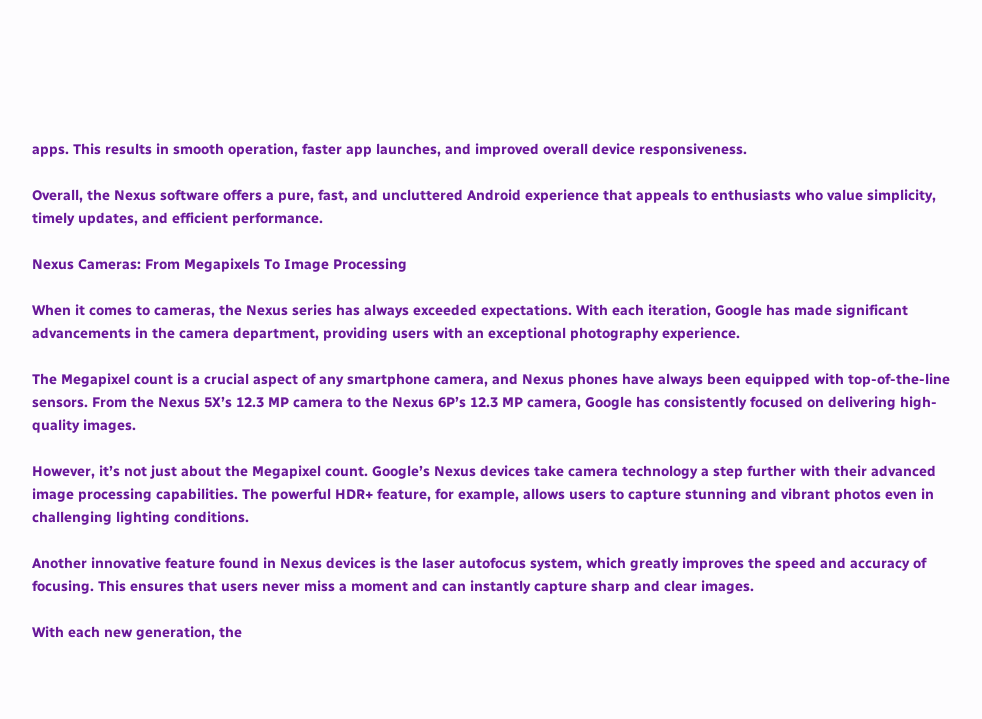apps. This results in smooth operation, faster app launches, and improved overall device responsiveness.

Overall, the Nexus software offers a pure, fast, and uncluttered Android experience that appeals to enthusiasts who value simplicity, timely updates, and efficient performance.

Nexus Cameras: From Megapixels To Image Processing

When it comes to cameras, the Nexus series has always exceeded expectations. With each iteration, Google has made significant advancements in the camera department, providing users with an exceptional photography experience.

The Megapixel count is a crucial aspect of any smartphone camera, and Nexus phones have always been equipped with top-of-the-line sensors. From the Nexus 5X’s 12.3 MP camera to the Nexus 6P’s 12.3 MP camera, Google has consistently focused on delivering high-quality images.

However, it’s not just about the Megapixel count. Google’s Nexus devices take camera technology a step further with their advanced image processing capabilities. The powerful HDR+ feature, for example, allows users to capture stunning and vibrant photos even in challenging lighting conditions.

Another innovative feature found in Nexus devices is the laser autofocus system, which greatly improves the speed and accuracy of focusing. This ensures that users never miss a moment and can instantly capture sharp and clear images.

With each new generation, the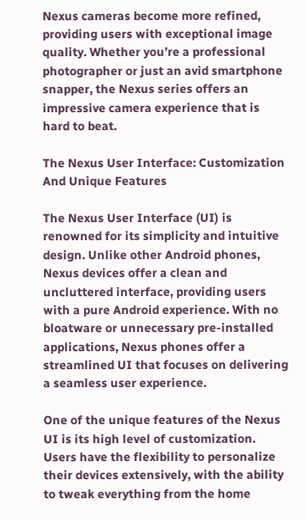Nexus cameras become more refined, providing users with exceptional image quality. Whether you’re a professional photographer or just an avid smartphone snapper, the Nexus series offers an impressive camera experience that is hard to beat.

The Nexus User Interface: Customization And Unique Features

The Nexus User Interface (UI) is renowned for its simplicity and intuitive design. Unlike other Android phones, Nexus devices offer a clean and uncluttered interface, providing users with a pure Android experience. With no bloatware or unnecessary pre-installed applications, Nexus phones offer a streamlined UI that focuses on delivering a seamless user experience.

One of the unique features of the Nexus UI is its high level of customization. Users have the flexibility to personalize their devices extensively, with the ability to tweak everything from the home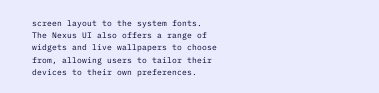screen layout to the system fonts. The Nexus UI also offers a range of widgets and live wallpapers to choose from, allowing users to tailor their devices to their own preferences.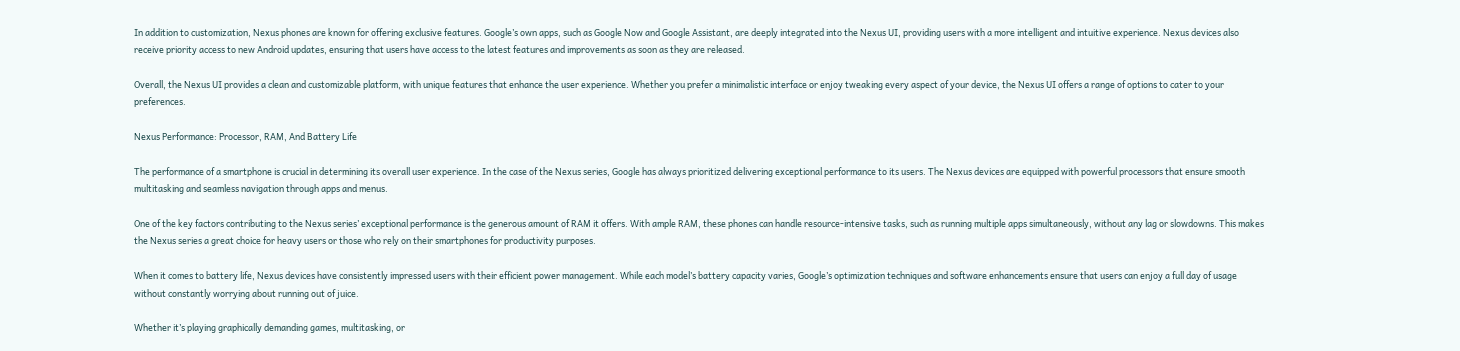In addition to customization, Nexus phones are known for offering exclusive features. Google’s own apps, such as Google Now and Google Assistant, are deeply integrated into the Nexus UI, providing users with a more intelligent and intuitive experience. Nexus devices also receive priority access to new Android updates, ensuring that users have access to the latest features and improvements as soon as they are released.

Overall, the Nexus UI provides a clean and customizable platform, with unique features that enhance the user experience. Whether you prefer a minimalistic interface or enjoy tweaking every aspect of your device, the Nexus UI offers a range of options to cater to your preferences.

Nexus Performance: Processor, RAM, And Battery Life

The performance of a smartphone is crucial in determining its overall user experience. In the case of the Nexus series, Google has always prioritized delivering exceptional performance to its users. The Nexus devices are equipped with powerful processors that ensure smooth multitasking and seamless navigation through apps and menus.

One of the key factors contributing to the Nexus series’ exceptional performance is the generous amount of RAM it offers. With ample RAM, these phones can handle resource-intensive tasks, such as running multiple apps simultaneously, without any lag or slowdowns. This makes the Nexus series a great choice for heavy users or those who rely on their smartphones for productivity purposes.

When it comes to battery life, Nexus devices have consistently impressed users with their efficient power management. While each model’s battery capacity varies, Google’s optimization techniques and software enhancements ensure that users can enjoy a full day of usage without constantly worrying about running out of juice.

Whether it’s playing graphically demanding games, multitasking, or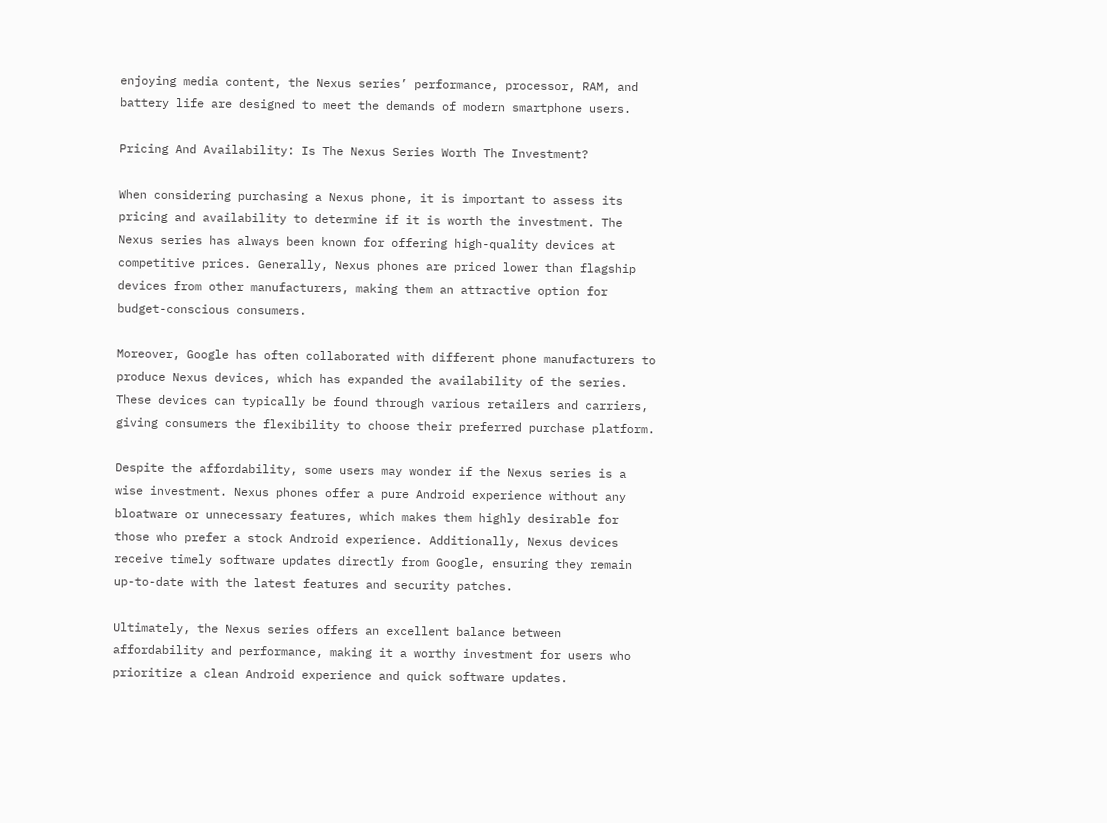enjoying media content, the Nexus series’ performance, processor, RAM, and battery life are designed to meet the demands of modern smartphone users.

Pricing And Availability: Is The Nexus Series Worth The Investment?

When considering purchasing a Nexus phone, it is important to assess its pricing and availability to determine if it is worth the investment. The Nexus series has always been known for offering high-quality devices at competitive prices. Generally, Nexus phones are priced lower than flagship devices from other manufacturers, making them an attractive option for budget-conscious consumers.

Moreover, Google has often collaborated with different phone manufacturers to produce Nexus devices, which has expanded the availability of the series. These devices can typically be found through various retailers and carriers, giving consumers the flexibility to choose their preferred purchase platform.

Despite the affordability, some users may wonder if the Nexus series is a wise investment. Nexus phones offer a pure Android experience without any bloatware or unnecessary features, which makes them highly desirable for those who prefer a stock Android experience. Additionally, Nexus devices receive timely software updates directly from Google, ensuring they remain up-to-date with the latest features and security patches.

Ultimately, the Nexus series offers an excellent balance between affordability and performance, making it a worthy investment for users who prioritize a clean Android experience and quick software updates.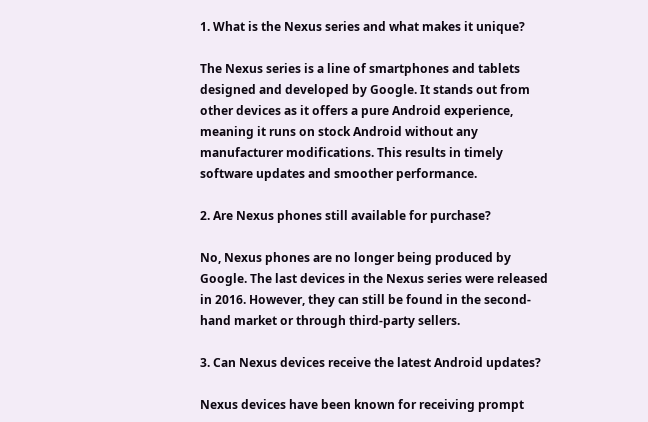1. What is the Nexus series and what makes it unique?

The Nexus series is a line of smartphones and tablets designed and developed by Google. It stands out from other devices as it offers a pure Android experience, meaning it runs on stock Android without any manufacturer modifications. This results in timely software updates and smoother performance.

2. Are Nexus phones still available for purchase?

No, Nexus phones are no longer being produced by Google. The last devices in the Nexus series were released in 2016. However, they can still be found in the second-hand market or through third-party sellers.

3. Can Nexus devices receive the latest Android updates?

Nexus devices have been known for receiving prompt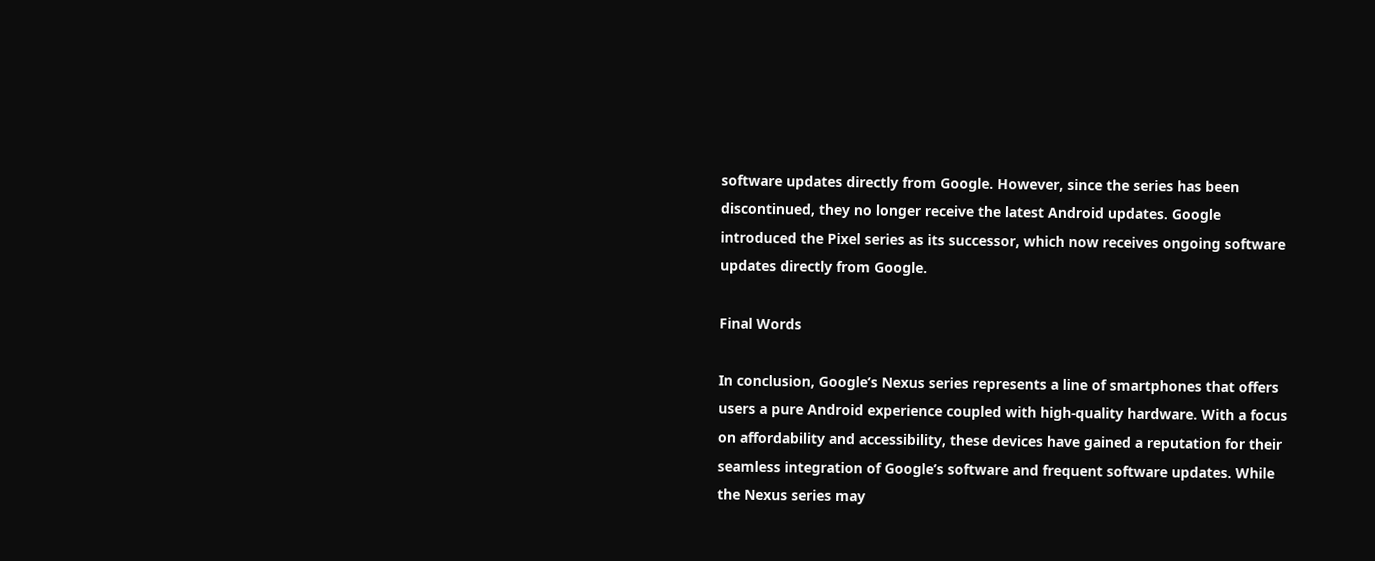software updates directly from Google. However, since the series has been discontinued, they no longer receive the latest Android updates. Google introduced the Pixel series as its successor, which now receives ongoing software updates directly from Google.

Final Words

In conclusion, Google’s Nexus series represents a line of smartphones that offers users a pure Android experience coupled with high-quality hardware. With a focus on affordability and accessibility, these devices have gained a reputation for their seamless integration of Google’s software and frequent software updates. While the Nexus series may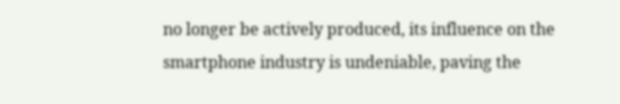no longer be actively produced, its influence on the smartphone industry is undeniable, paving the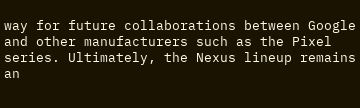way for future collaborations between Google and other manufacturers such as the Pixel series. Ultimately, the Nexus lineup remains an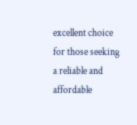excellent choice for those seeking a reliable and affordable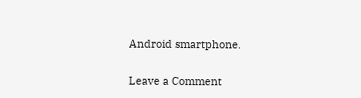Android smartphone.

Leave a Comment